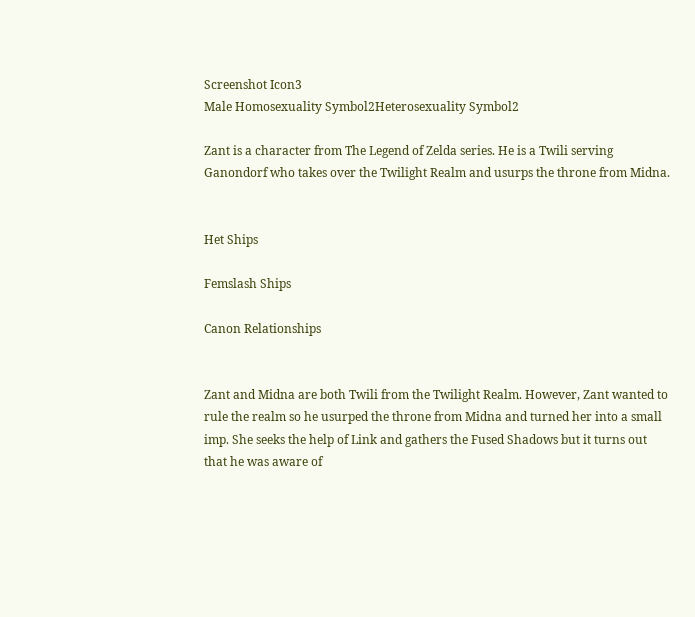Screenshot Icon3
Male Homosexuality Symbol2Heterosexuality Symbol2

Zant is a character from The Legend of Zelda series. He is a Twili serving Ganondorf who takes over the Twilight Realm and usurps the throne from Midna.


Het Ships

Femslash Ships

Canon Relationships


Zant and Midna are both Twili from the Twilight Realm. However, Zant wanted to rule the realm so he usurped the throne from Midna and turned her into a small imp. She seeks the help of Link and gathers the Fused Shadows but it turns out that he was aware of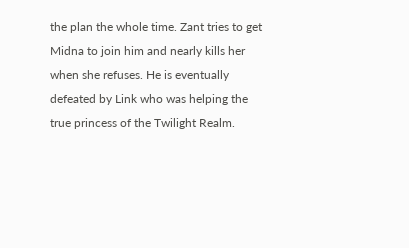the plan the whole time. Zant tries to get Midna to join him and nearly kills her when she refuses. He is eventually defeated by Link who was helping the true princess of the Twilight Realm.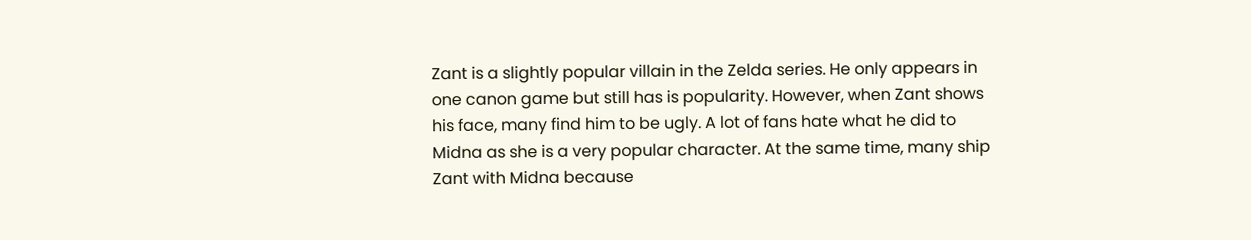Zant is a slightly popular villain in the Zelda series. He only appears in one canon game but still has is popularity. However, when Zant shows his face, many find him to be ugly. A lot of fans hate what he did to Midna as she is a very popular character. At the same time, many ship Zant with Midna because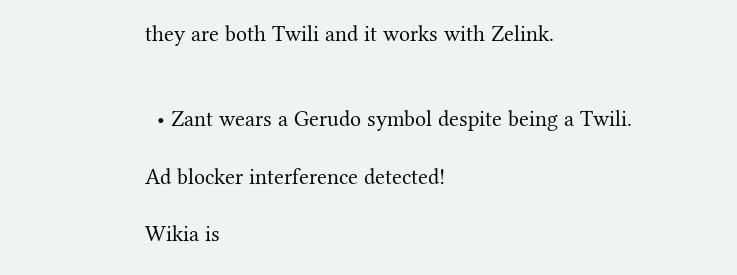they are both Twili and it works with Zelink.


  • Zant wears a Gerudo symbol despite being a Twili.

Ad blocker interference detected!

Wikia is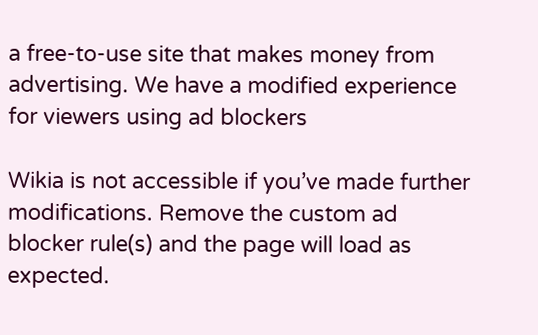a free-to-use site that makes money from advertising. We have a modified experience for viewers using ad blockers

Wikia is not accessible if you’ve made further modifications. Remove the custom ad blocker rule(s) and the page will load as expected.